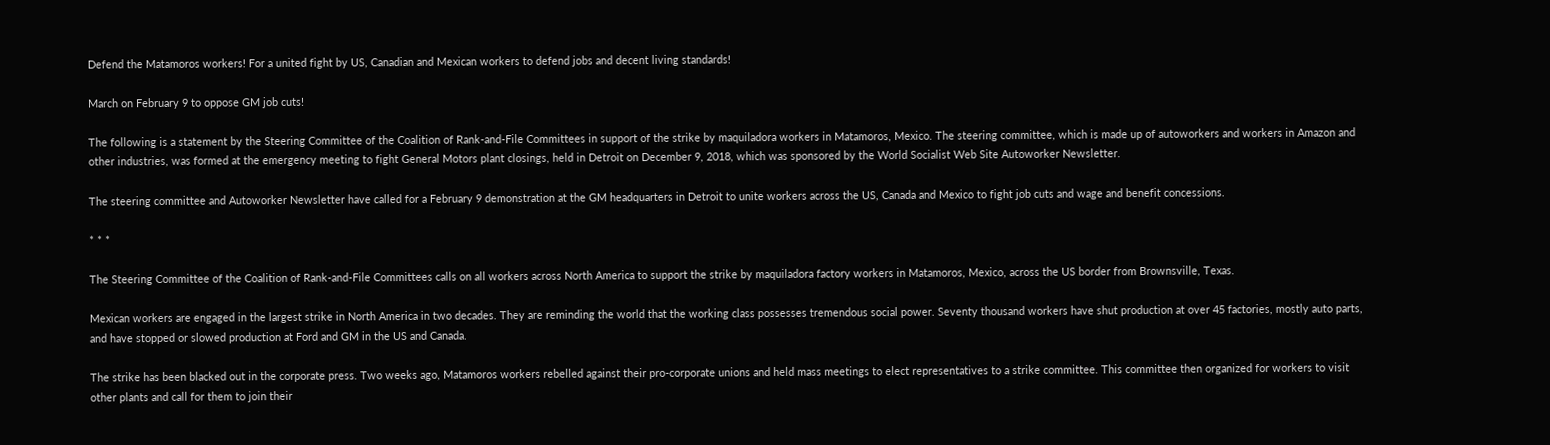Defend the Matamoros workers! For a united fight by US, Canadian and Mexican workers to defend jobs and decent living standards!

March on February 9 to oppose GM job cuts!

The following is a statement by the Steering Committee of the Coalition of Rank-and-File Committees in support of the strike by maquiladora workers in Matamoros, Mexico. The steering committee, which is made up of autoworkers and workers in Amazon and other industries, was formed at the emergency meeting to fight General Motors plant closings, held in Detroit on December 9, 2018, which was sponsored by the World Socialist Web Site Autoworker Newsletter.

The steering committee and Autoworker Newsletter have called for a February 9 demonstration at the GM headquarters in Detroit to unite workers across the US, Canada and Mexico to fight job cuts and wage and benefit concessions.

* * *

The Steering Committee of the Coalition of Rank-and-File Committees calls on all workers across North America to support the strike by maquiladora factory workers in Matamoros, Mexico, across the US border from Brownsville, Texas.

Mexican workers are engaged in the largest strike in North America in two decades. They are reminding the world that the working class possesses tremendous social power. Seventy thousand workers have shut production at over 45 factories, mostly auto parts, and have stopped or slowed production at Ford and GM in the US and Canada.

The strike has been blacked out in the corporate press. Two weeks ago, Matamoros workers rebelled against their pro-corporate unions and held mass meetings to elect representatives to a strike committee. This committee then organized for workers to visit other plants and call for them to join their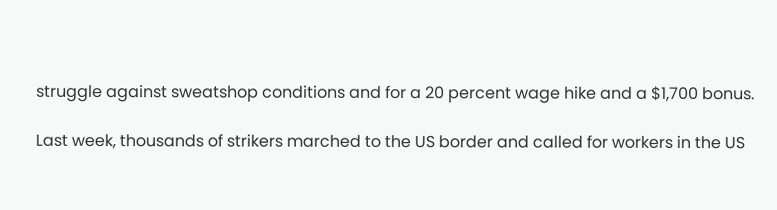struggle against sweatshop conditions and for a 20 percent wage hike and a $1,700 bonus.

Last week, thousands of strikers marched to the US border and called for workers in the US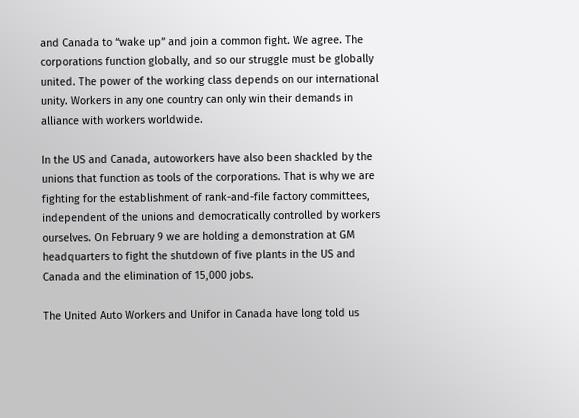and Canada to “wake up” and join a common fight. We agree. The corporations function globally, and so our struggle must be globally united. The power of the working class depends on our international unity. Workers in any one country can only win their demands in alliance with workers worldwide.

In the US and Canada, autoworkers have also been shackled by the unions that function as tools of the corporations. That is why we are fighting for the establishment of rank-and-file factory committees, independent of the unions and democratically controlled by workers ourselves. On February 9 we are holding a demonstration at GM headquarters to fight the shutdown of five plants in the US and Canada and the elimination of 15,000 jobs.

The United Auto Workers and Unifor in Canada have long told us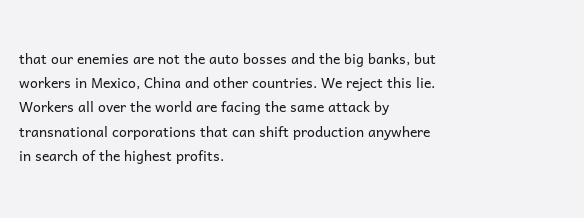that our enemies are not the auto bosses and the big banks, but workers in Mexico, China and other countries. We reject this lie. Workers all over the world are facing the same attack by transnational corporations that can shift production anywhere in search of the highest profits.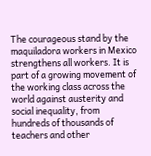The courageous stand by the maquiladora workers in Mexico strengthens all workers. It is part of a growing movement of the working class across the world against austerity and social inequality, from hundreds of thousands of teachers and other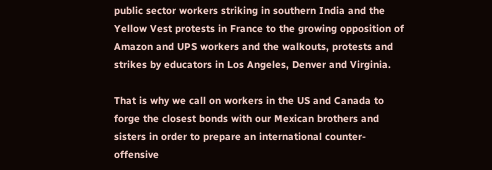public sector workers striking in southern India and the Yellow Vest protests in France to the growing opposition of Amazon and UPS workers and the walkouts, protests and strikes by educators in Los Angeles, Denver and Virginia.

That is why we call on workers in the US and Canada to forge the closest bonds with our Mexican brothers and sisters in order to prepare an international counter-offensive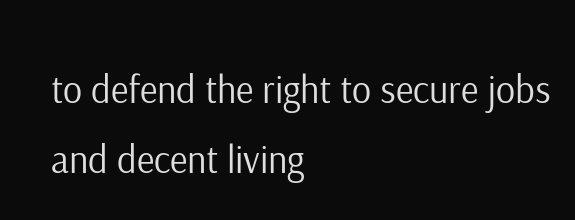to defend the right to secure jobs and decent living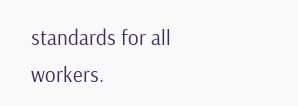standards for all workers.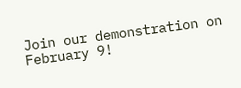Join our demonstration on February 9!